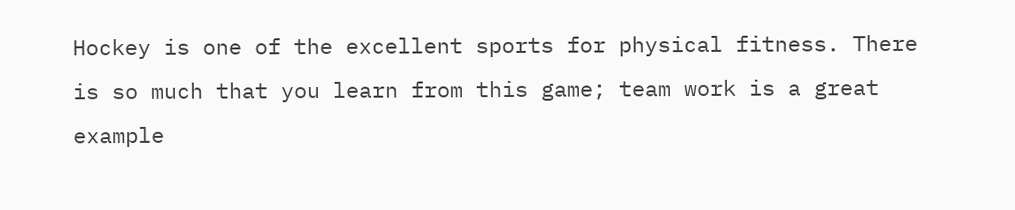Hockey is one of the excellent sports for physical fitness. There is so much that you learn from this game; team work is a great example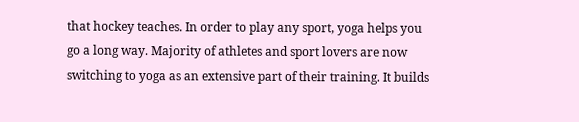that hockey teaches. In order to play any sport, yoga helps you go a long way. Majority of athletes and sport lovers are now switching to yoga as an extensive part of their training. It builds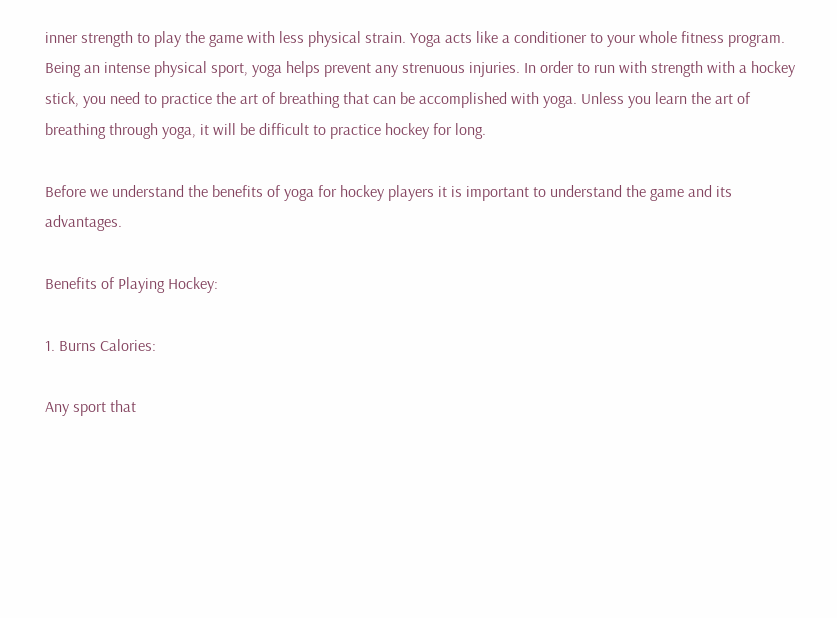inner strength to play the game with less physical strain. Yoga acts like a conditioner to your whole fitness program. Being an intense physical sport, yoga helps prevent any strenuous injuries. In order to run with strength with a hockey stick, you need to practice the art of breathing that can be accomplished with yoga. Unless you learn the art of breathing through yoga, it will be difficult to practice hockey for long.

Before we understand the benefits of yoga for hockey players it is important to understand the game and its advantages.

Benefits of Playing Hockey:

1. Burns Calories:

Any sport that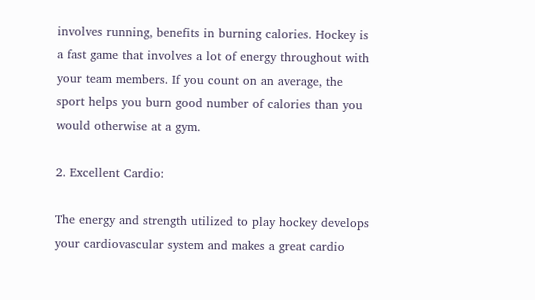involves running, benefits in burning calories. Hockey is a fast game that involves a lot of energy throughout with your team members. If you count on an average, the sport helps you burn good number of calories than you would otherwise at a gym.

2. Excellent Cardio:

The energy and strength utilized to play hockey develops your cardiovascular system and makes a great cardio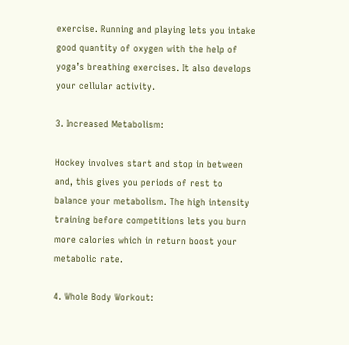exercise. Running and playing lets you intake good quantity of oxygen with the help of yoga’s breathing exercises. It also develops your cellular activity.

3. Increased Metabolism:

Hockey involves start and stop in between and, this gives you periods of rest to balance your metabolism. The high intensity training before competitions lets you burn more calories which in return boost your metabolic rate.

4. Whole Body Workout: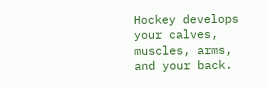Hockey develops your calves, muscles, arms, and your back.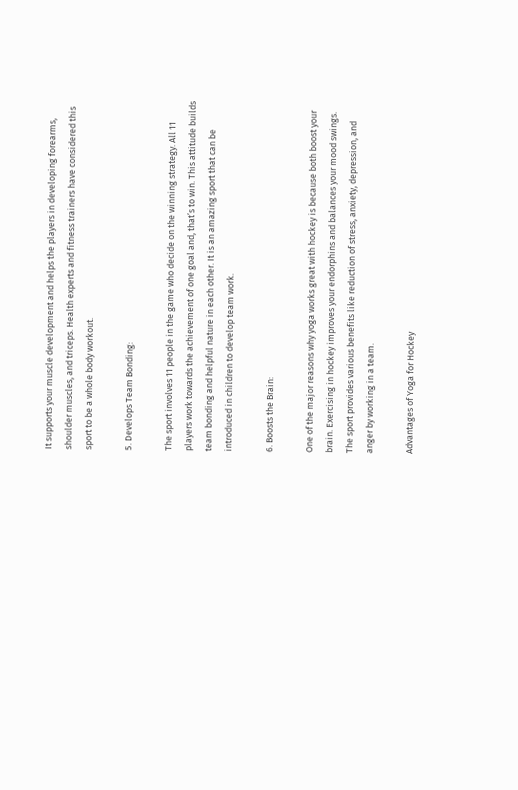It supports your muscle development and helps the players in developing forearms, shoulder muscles, and triceps. Health experts and fitness trainers have considered this sport to be a whole body workout.

5. Develops Team Bonding:

The sport involves 11 people in the game who decide on the winning strategy. All 11 players work towards the achievement of one goal and, that’s to win. This attitude builds team bonding and helpful nature in each other. It is an amazing sport that can be introduced in children to develop team work.

6. Boosts the Brain:

One of the major reasons why yoga works great with hockey is because both boost your brain. Exercising in hockey improves your endorphins and balances your mood swings. The sport provides various benefits like reduction of stress, anxiety, depression, and anger by working in a team.

Advantages of Yoga for Hockey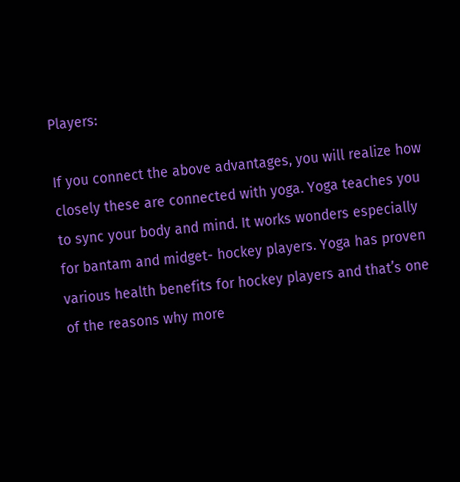Players:

If you connect the above advantages, you will realize how closely these are connected with yoga. Yoga teaches you to sync your body and mind. It works wonders especially for bantam and midget- hockey players. Yoga has proven various health benefits for hockey players and that’s one of the reasons why more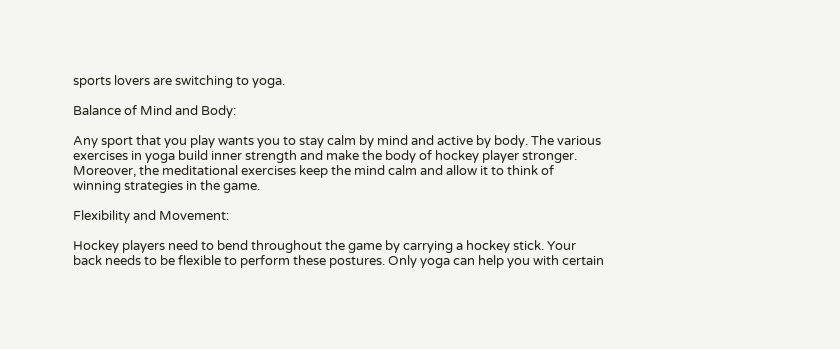sports lovers are switching to yoga.

Balance of Mind and Body:

Any sport that you play wants you to stay calm by mind and active by body. The various exercises in yoga build inner strength and make the body of hockey player stronger. Moreover, the meditational exercises keep the mind calm and allow it to think of winning strategies in the game.

Flexibility and Movement:

Hockey players need to bend throughout the game by carrying a hockey stick. Your back needs to be flexible to perform these postures. Only yoga can help you with certain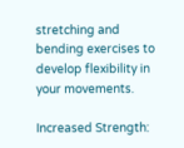stretching and bending exercises to develop flexibility in your movements.

Increased Strength: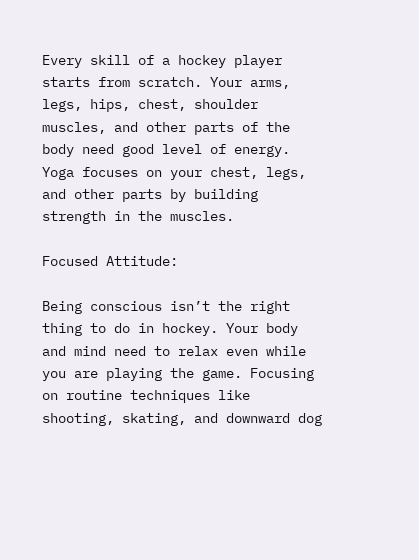Every skill of a hockey player starts from scratch. Your arms, legs, hips, chest, shoulder muscles, and other parts of the body need good level of energy. Yoga focuses on your chest, legs, and other parts by building strength in the muscles.

Focused Attitude:

Being conscious isn’t the right thing to do in hockey. Your body and mind need to relax even while you are playing the game. Focusing on routine techniques like shooting, skating, and downward dog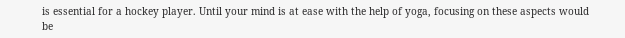is essential for a hockey player. Until your mind is at ease with the help of yoga, focusing on these aspects would be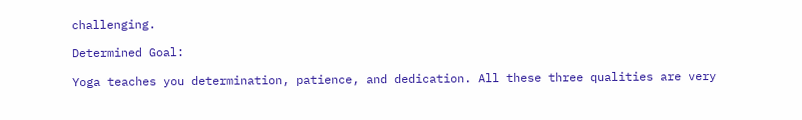challenging.

Determined Goal:

Yoga teaches you determination, patience, and dedication. All these three qualities are very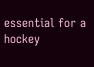essential for a hockey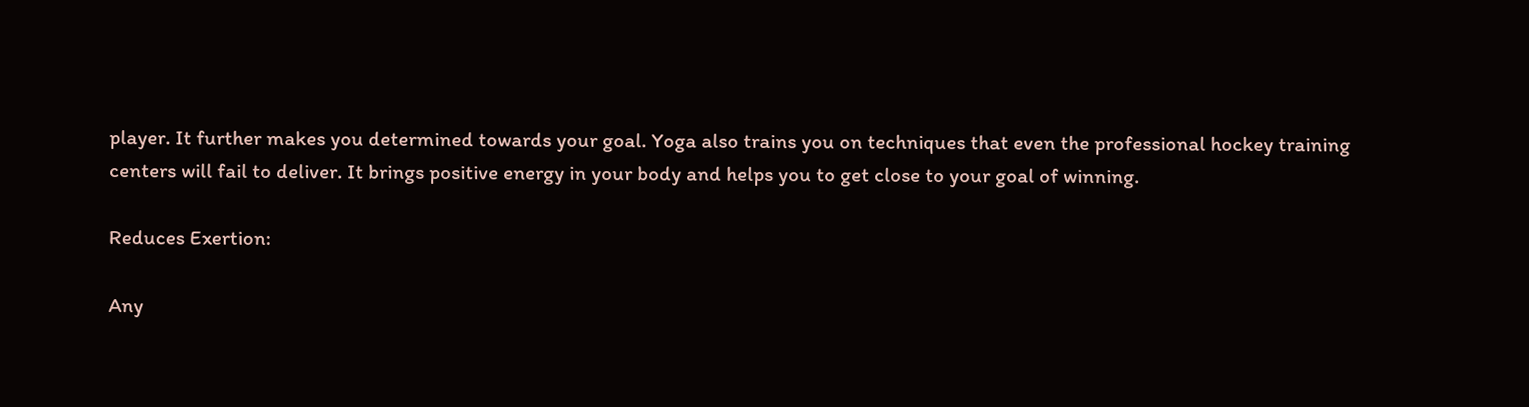player. It further makes you determined towards your goal. Yoga also trains you on techniques that even the professional hockey training centers will fail to deliver. It brings positive energy in your body and helps you to get close to your goal of winning.

Reduces Exertion:

Any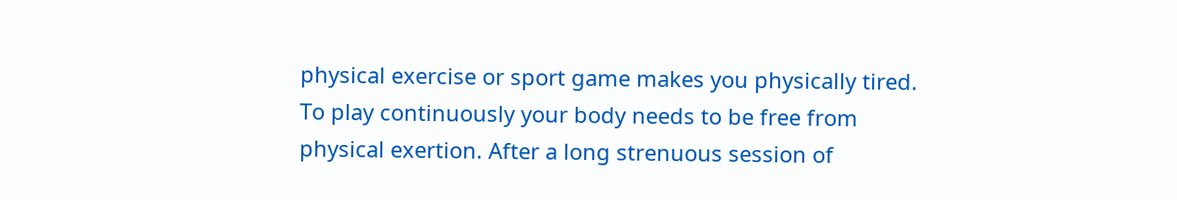physical exercise or sport game makes you physically tired. To play continuously your body needs to be free from physical exertion. After a long strenuous session of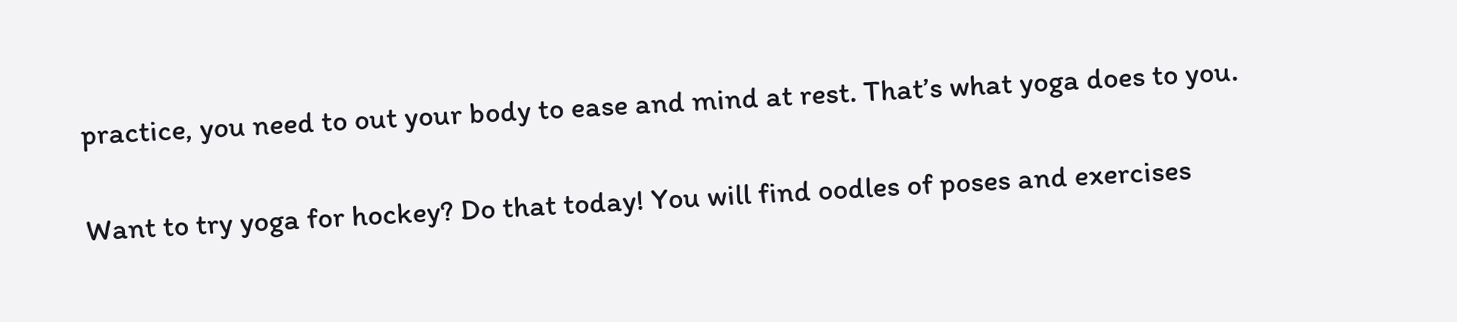practice, you need to out your body to ease and mind at rest. That’s what yoga does to you.

Want to try yoga for hockey? Do that today! You will find oodles of poses and exercises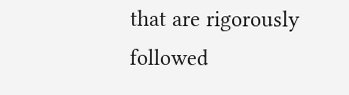that are rigorously followed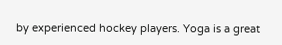by experienced hockey players. Yoga is a great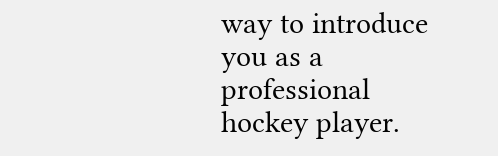way to introduce you as a professional hockey player.